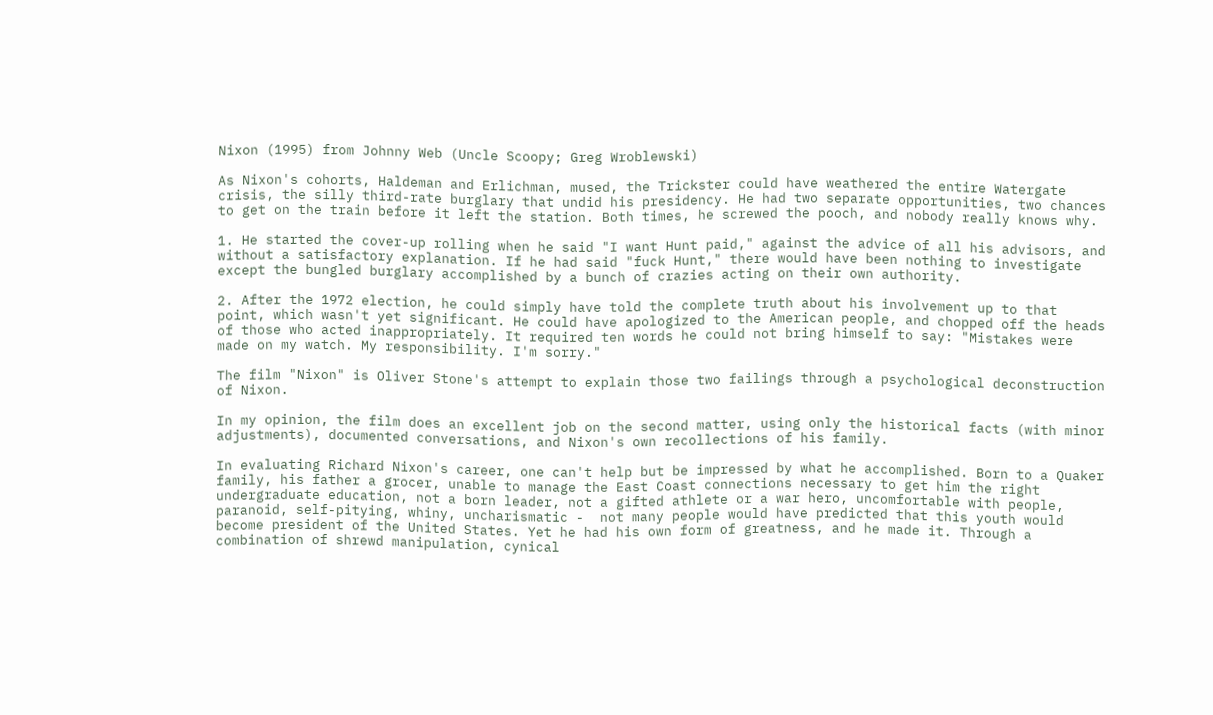Nixon (1995) from Johnny Web (Uncle Scoopy; Greg Wroblewski)

As Nixon's cohorts, Haldeman and Erlichman, mused, the Trickster could have weathered the entire Watergate crisis, the silly third-rate burglary that undid his presidency. He had two separate opportunities, two chances to get on the train before it left the station. Both times, he screwed the pooch, and nobody really knows why.

1. He started the cover-up rolling when he said "I want Hunt paid," against the advice of all his advisors, and without a satisfactory explanation. If he had said "fuck Hunt," there would have been nothing to investigate except the bungled burglary accomplished by a bunch of crazies acting on their own authority.

2. After the 1972 election, he could simply have told the complete truth about his involvement up to that point, which wasn't yet significant. He could have apologized to the American people, and chopped off the heads of those who acted inappropriately. It required ten words he could not bring himself to say: "Mistakes were made on my watch. My responsibility. I'm sorry."

The film "Nixon" is Oliver Stone's attempt to explain those two failings through a psychological deconstruction of Nixon.

In my opinion, the film does an excellent job on the second matter, using only the historical facts (with minor adjustments), documented conversations, and Nixon's own recollections of his family.

In evaluating Richard Nixon's career, one can't help but be impressed by what he accomplished. Born to a Quaker family, his father a grocer, unable to manage the East Coast connections necessary to get him the right undergraduate education, not a born leader, not a gifted athlete or a war hero, uncomfortable with people, paranoid, self-pitying, whiny, uncharismatic -  not many people would have predicted that this youth would become president of the United States. Yet he had his own form of greatness, and he made it. Through a combination of shrewd manipulation, cynical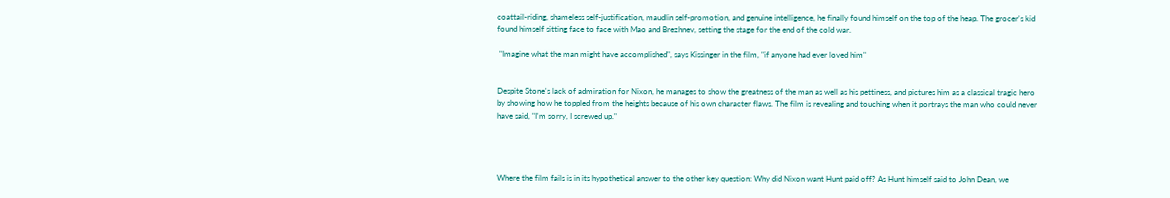coattail-riding, shameless self-justification, maudlin self-promotion, and genuine intelligence, he finally found himself on the top of the heap. The grocer's kid found himself sitting face to face with Mao and Brezhnev, setting the stage for the end of the cold war.

 "Imagine what the man might have accomplished", says Kissinger in the film, "if anyone had ever loved him"


Despite Stone's lack of admiration for Nixon, he manages to show the greatness of the man as well as his pettiness, and pictures him as a classical tragic hero by showing how he toppled from the heights because of his own character flaws. The film is revealing and touching when it portrays the man who could never have said, "I'm sorry, I screwed up."




Where the film fails is in its hypothetical answer to the other key question: Why did Nixon want Hunt paid off? As Hunt himself said to John Dean, we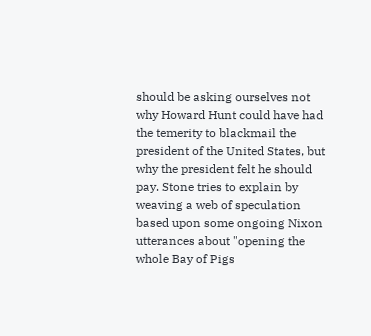should be asking ourselves not why Howard Hunt could have had the temerity to blackmail the president of the United States, but why the president felt he should pay. Stone tries to explain by weaving a web of speculation based upon some ongoing Nixon utterances about "opening the whole Bay of Pigs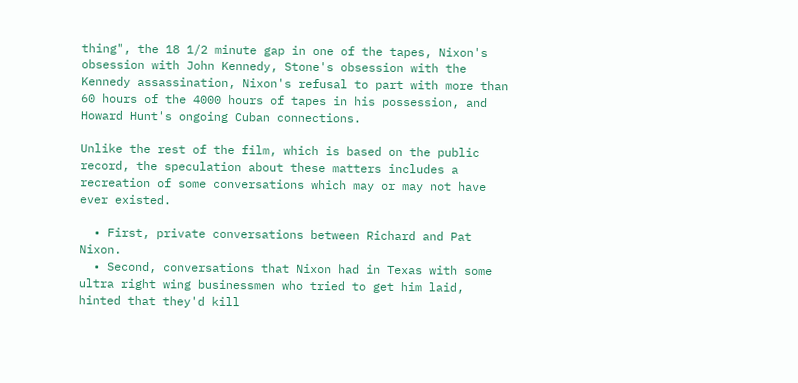thing", the 18 1/2 minute gap in one of the tapes, Nixon's obsession with John Kennedy, Stone's obsession with the Kennedy assassination, Nixon's refusal to part with more than 60 hours of the 4000 hours of tapes in his possession, and Howard Hunt's ongoing Cuban connections.

Unlike the rest of the film, which is based on the public record, the speculation about these matters includes a recreation of some conversations which may or may not have ever existed.

  • First, private conversations between Richard and Pat Nixon.
  • Second, conversations that Nixon had in Texas with some ultra right wing businessmen who tried to get him laid, hinted that they'd kill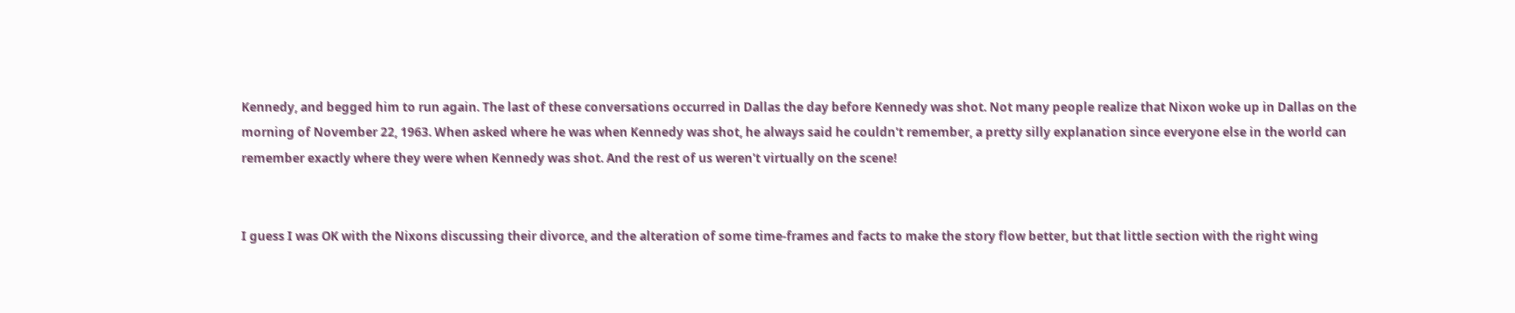Kennedy, and begged him to run again. The last of these conversations occurred in Dallas the day before Kennedy was shot. Not many people realize that Nixon woke up in Dallas on the morning of November 22, 1963. When asked where he was when Kennedy was shot, he always said he couldn't remember, a pretty silly explanation since everyone else in the world can remember exactly where they were when Kennedy was shot. And the rest of us weren't virtually on the scene!


I guess I was OK with the Nixons discussing their divorce, and the alteration of some time-frames and facts to make the story flow better, but that little section with the right wing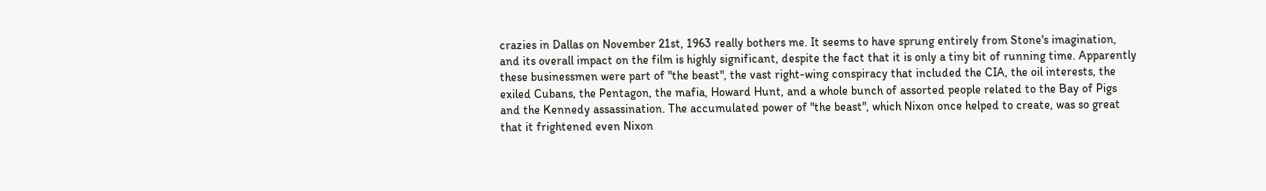crazies in Dallas on November 21st, 1963 really bothers me. It seems to have sprung entirely from Stone's imagination, and its overall impact on the film is highly significant, despite the fact that it is only a tiny bit of running time. Apparently these businessmen were part of "the beast", the vast right-wing conspiracy that included the CIA, the oil interests, the exiled Cubans, the Pentagon, the mafia, Howard Hunt, and a whole bunch of assorted people related to the Bay of Pigs and the Kennedy assassination. The accumulated power of "the beast", which Nixon once helped to create, was so great that it frightened even Nixon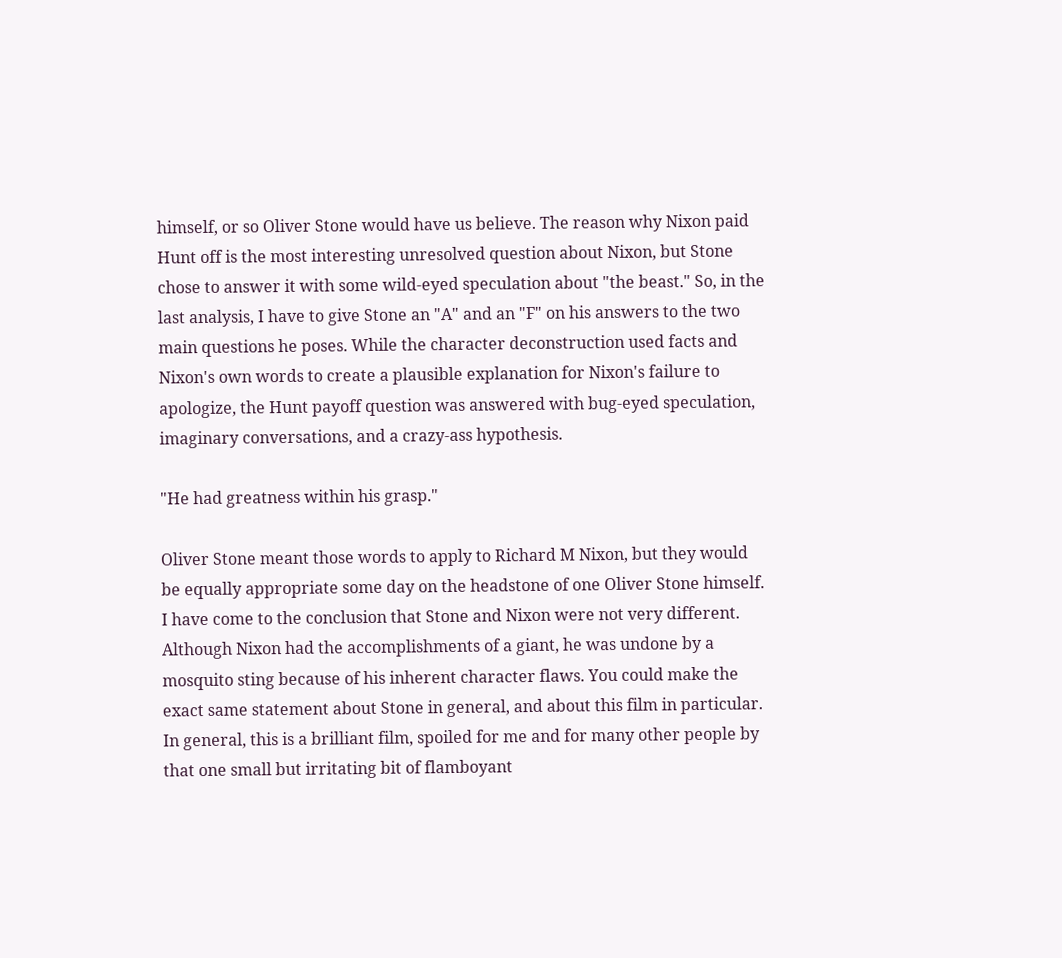himself, or so Oliver Stone would have us believe. The reason why Nixon paid Hunt off is the most interesting unresolved question about Nixon, but Stone chose to answer it with some wild-eyed speculation about "the beast." So, in the last analysis, I have to give Stone an "A" and an "F" on his answers to the two main questions he poses. While the character deconstruction used facts and Nixon's own words to create a plausible explanation for Nixon's failure to apologize, the Hunt payoff question was answered with bug-eyed speculation, imaginary conversations, and a crazy-ass hypothesis.

"He had greatness within his grasp."

Oliver Stone meant those words to apply to Richard M Nixon, but they would be equally appropriate some day on the headstone of one Oliver Stone himself. I have come to the conclusion that Stone and Nixon were not very different. Although Nixon had the accomplishments of a giant, he was undone by a mosquito sting because of his inherent character flaws. You could make the exact same statement about Stone in general, and about this film in particular. In general, this is a brilliant film, spoiled for me and for many other people by that one small but irritating bit of flamboyant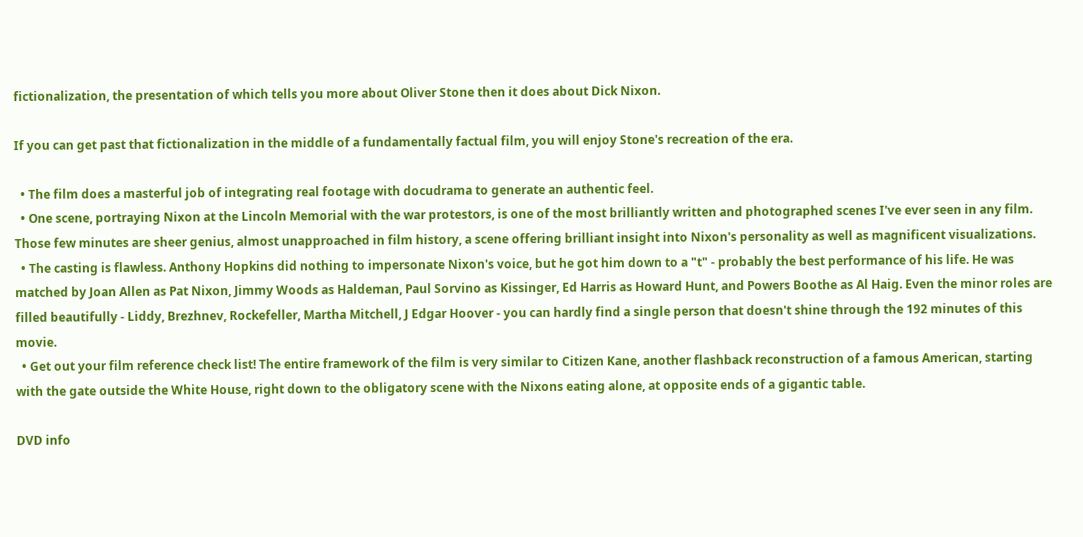fictionalization, the presentation of which tells you more about Oliver Stone then it does about Dick Nixon.

If you can get past that fictionalization in the middle of a fundamentally factual film, you will enjoy Stone's recreation of the era.

  • The film does a masterful job of integrating real footage with docudrama to generate an authentic feel.
  • One scene, portraying Nixon at the Lincoln Memorial with the war protestors, is one of the most brilliantly written and photographed scenes I've ever seen in any film. Those few minutes are sheer genius, almost unapproached in film history, a scene offering brilliant insight into Nixon's personality as well as magnificent visualizations.
  • The casting is flawless. Anthony Hopkins did nothing to impersonate Nixon's voice, but he got him down to a "t" - probably the best performance of his life. He was matched by Joan Allen as Pat Nixon, Jimmy Woods as Haldeman, Paul Sorvino as Kissinger, Ed Harris as Howard Hunt, and Powers Boothe as Al Haig. Even the minor roles are filled beautifully - Liddy, Brezhnev, Rockefeller, Martha Mitchell, J Edgar Hoover - you can hardly find a single person that doesn't shine through the 192 minutes of this movie.
  • Get out your film reference check list! The entire framework of the film is very similar to Citizen Kane, another flashback reconstruction of a famous American, starting with the gate outside the White House, right down to the obligatory scene with the Nixons eating alone, at opposite ends of a gigantic table.

DVD info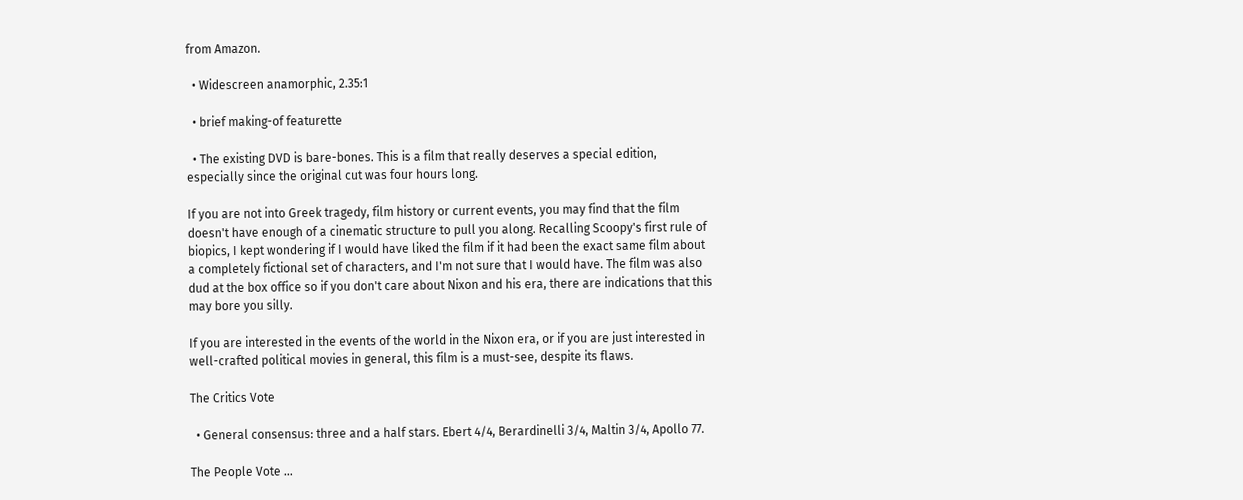from Amazon.

  • Widescreen anamorphic, 2.35:1

  • brief making-of featurette

  • The existing DVD is bare-bones. This is a film that really deserves a special edition, especially since the original cut was four hours long.

If you are not into Greek tragedy, film history or current events, you may find that the film doesn't have enough of a cinematic structure to pull you along. Recalling Scoopy's first rule of biopics, I kept wondering if I would have liked the film if it had been the exact same film about a completely fictional set of characters, and I'm not sure that I would have. The film was also dud at the box office so if you don't care about Nixon and his era, there are indications that this may bore you silly.

If you are interested in the events of the world in the Nixon era, or if you are just interested in well-crafted political movies in general, this film is a must-see, despite its flaws.

The Critics Vote

  • General consensus: three and a half stars. Ebert 4/4, Berardinelli 3/4, Maltin 3/4, Apollo 77.

The People Vote ...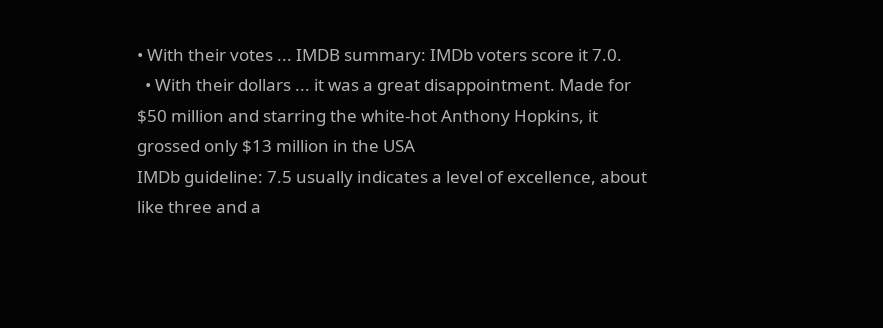• With their votes ... IMDB summary: IMDb voters score it 7.0.
  • With their dollars ... it was a great disappointment. Made for $50 million and starring the white-hot Anthony Hopkins, it grossed only $13 million in the USA
IMDb guideline: 7.5 usually indicates a level of excellence, about like three and a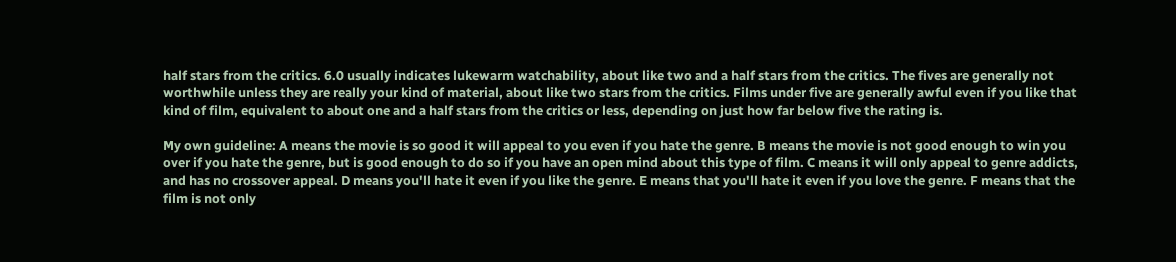half stars from the critics. 6.0 usually indicates lukewarm watchability, about like two and a half stars from the critics. The fives are generally not worthwhile unless they are really your kind of material, about like two stars from the critics. Films under five are generally awful even if you like that kind of film, equivalent to about one and a half stars from the critics or less, depending on just how far below five the rating is.

My own guideline: A means the movie is so good it will appeal to you even if you hate the genre. B means the movie is not good enough to win you over if you hate the genre, but is good enough to do so if you have an open mind about this type of film. C means it will only appeal to genre addicts, and has no crossover appeal. D means you'll hate it even if you like the genre. E means that you'll hate it even if you love the genre. F means that the film is not only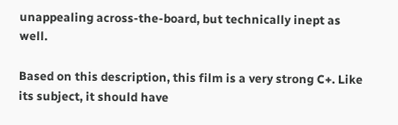unappealing across-the-board, but technically inept as well.

Based on this description, this film is a very strong C+. Like its subject, it should have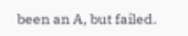been an A, but failed.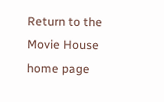Return to the Movie House home page